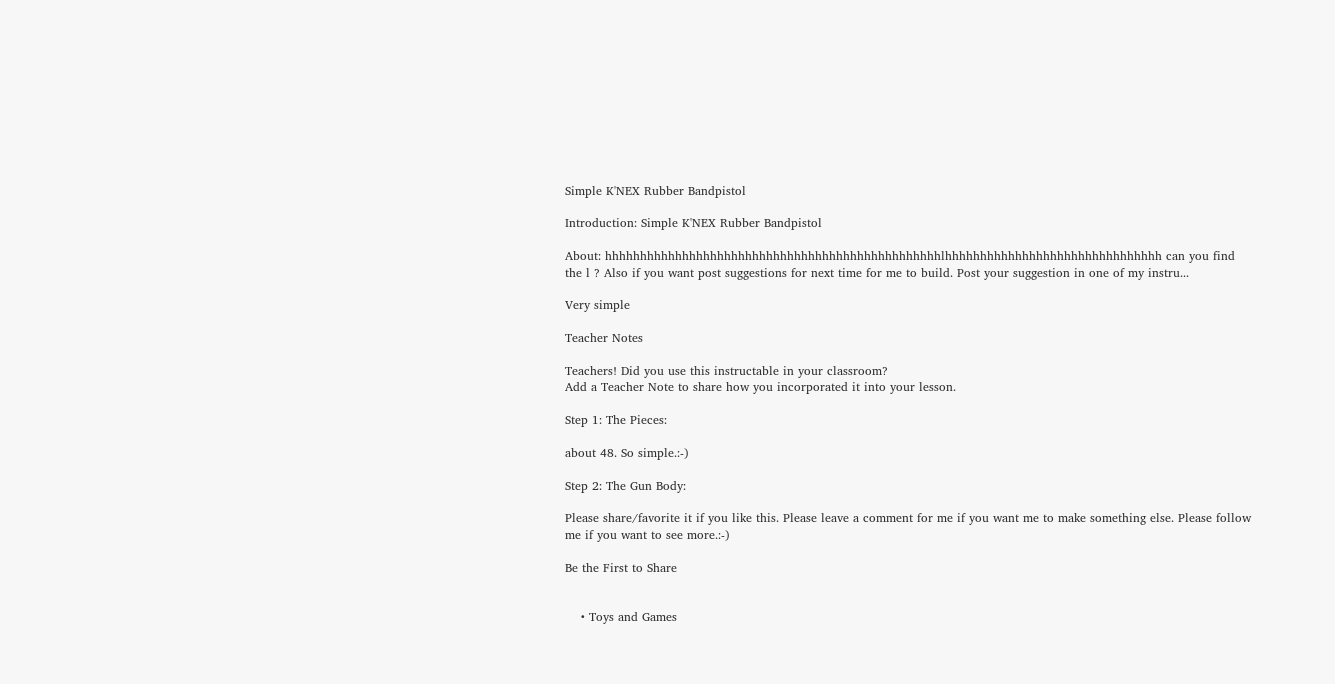Simple K'NEX Rubber Bandpistol

Introduction: Simple K'NEX Rubber Bandpistol

About: hhhhhhhhhhhhhhhhhhhhhhhhhhhhhhhhhhhhhhhhhhhhhhhhlhhhhhhhhhhhhhhhhhhhhhhhhhhhhhhh can you find the l ? Also if you want post suggestions for next time for me to build. Post your suggestion in one of my instru...

Very simple

Teacher Notes

Teachers! Did you use this instructable in your classroom?
Add a Teacher Note to share how you incorporated it into your lesson.

Step 1: The Pieces:

about 48. So simple.:-)

Step 2: The Gun Body:

Please share/favorite it if you like this. Please leave a comment for me if you want me to make something else. Please follow me if you want to see more.:-)

Be the First to Share


    • Toys and Games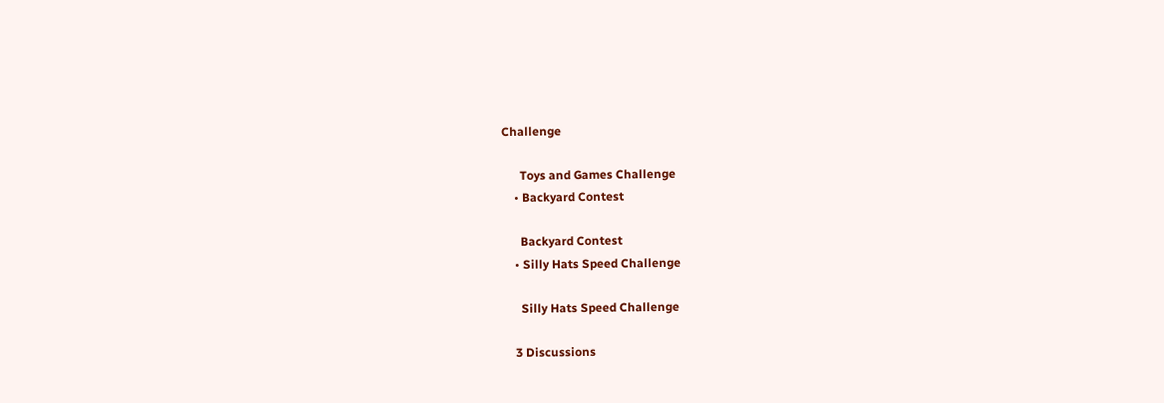Challenge

      Toys and Games Challenge
    • Backyard Contest

      Backyard Contest
    • Silly Hats Speed Challenge

      Silly Hats Speed Challenge

    3 Discussions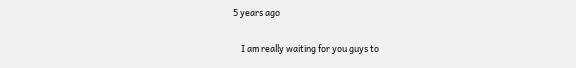5 years ago

    I am really waiting for you guys to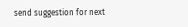send suggestion for next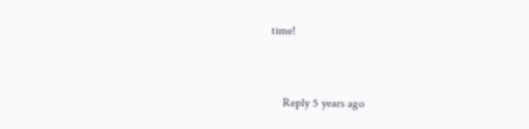time!


    Reply 5 years ago